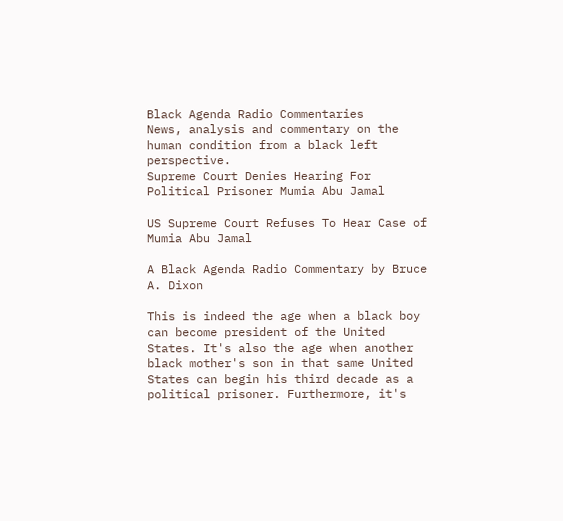Black Agenda Radio Commentaries
News, analysis and commentary on the human condition from a black left perspective.
Supreme Court Denies Hearing For Political Prisoner Mumia Abu Jamal

US Supreme Court Refuses To Hear Case of Mumia Abu Jamal

A Black Agenda Radio Commentary by Bruce A. Dixon

This is indeed the age when a black boy can become president of the United States. It's also the age when another black mother's son in that same United States can begin his third decade as a political prisoner. Furthermore, it's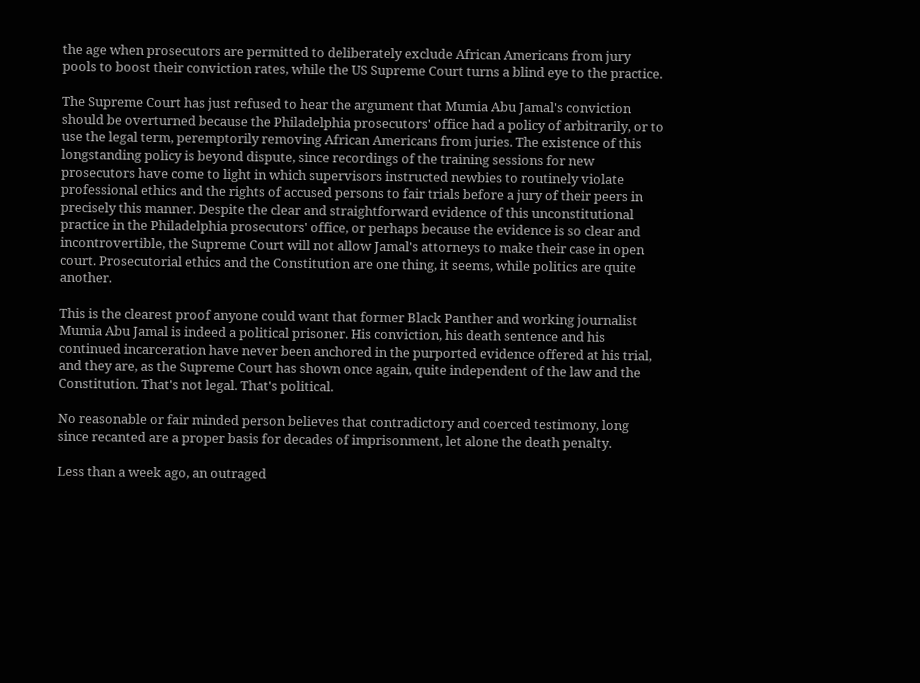the age when prosecutors are permitted to deliberately exclude African Americans from jury pools to boost their conviction rates, while the US Supreme Court turns a blind eye to the practice.

The Supreme Court has just refused to hear the argument that Mumia Abu Jamal's conviction should be overturned because the Philadelphia prosecutors' office had a policy of arbitrarily, or to use the legal term, peremptorily removing African Americans from juries. The existence of this longstanding policy is beyond dispute, since recordings of the training sessions for new prosecutors have come to light in which supervisors instructed newbies to routinely violate professional ethics and the rights of accused persons to fair trials before a jury of their peers in precisely this manner. Despite the clear and straightforward evidence of this unconstitutional practice in the Philadelphia prosecutors' office, or perhaps because the evidence is so clear and incontrovertible, the Supreme Court will not allow Jamal's attorneys to make their case in open court. Prosecutorial ethics and the Constitution are one thing, it seems, while politics are quite another.

This is the clearest proof anyone could want that former Black Panther and working journalist Mumia Abu Jamal is indeed a political prisoner. His conviction, his death sentence and his continued incarceration have never been anchored in the purported evidence offered at his trial, and they are, as the Supreme Court has shown once again, quite independent of the law and the Constitution. That's not legal. That's political.

No reasonable or fair minded person believes that contradictory and coerced testimony, long since recanted are a proper basis for decades of imprisonment, let alone the death penalty.

Less than a week ago, an outraged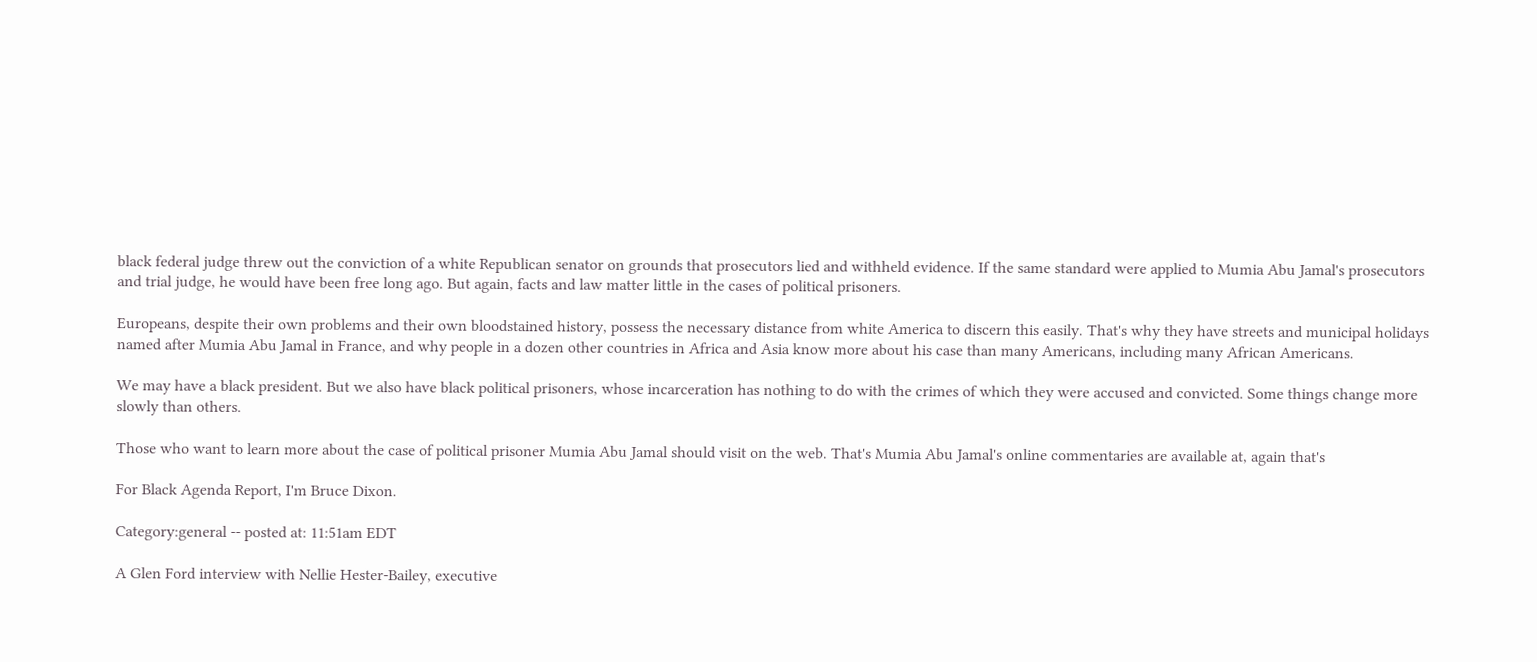black federal judge threw out the conviction of a white Republican senator on grounds that prosecutors lied and withheld evidence. If the same standard were applied to Mumia Abu Jamal's prosecutors and trial judge, he would have been free long ago. But again, facts and law matter little in the cases of political prisoners.

Europeans, despite their own problems and their own bloodstained history, possess the necessary distance from white America to discern this easily. That's why they have streets and municipal holidays named after Mumia Abu Jamal in France, and why people in a dozen other countries in Africa and Asia know more about his case than many Americans, including many African Americans.

We may have a black president. But we also have black political prisoners, whose incarceration has nothing to do with the crimes of which they were accused and convicted. Some things change more slowly than others.

Those who want to learn more about the case of political prisoner Mumia Abu Jamal should visit on the web. That's Mumia Abu Jamal's online commentaries are available at, again that's

For Black Agenda Report, I'm Bruce Dixon.

Category:general -- posted at: 11:51am EDT

A Glen Ford interview with Nellie Hester-Bailey, executive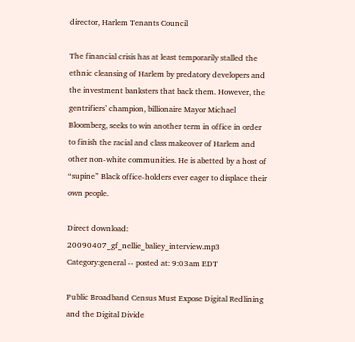director, Harlem Tenants Council

The financial crisis has at least temporarily stalled the ethnic cleansing of Harlem by predatory developers and the investment banksters that back them. However, the gentrifiers’ champion, billionaire Mayor Michael Bloomberg, seeks to win another term in office in order to finish the racial and class makeover of Harlem and other non-white communities. He is abetted by a host of “supine” Black office-holders ever eager to displace their own people.

Direct download: 20090407_gf_nellie_baliey_interview.mp3
Category:general -- posted at: 9:03am EDT

Public Broadband Census Must Expose Digital Redlining and the Digital Divide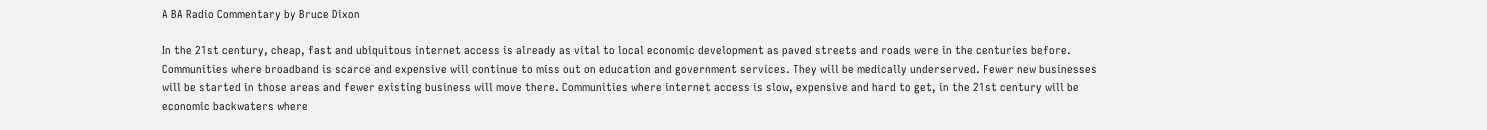A BA Radio Commentary by Bruce Dixon

In the 21st century, cheap, fast and ubiquitous internet access is already as vital to local economic development as paved streets and roads were in the centuries before. Communities where broadband is scarce and expensive will continue to miss out on education and government services. They will be medically underserved. Fewer new businesses will be started in those areas and fewer existing business will move there. Communities where internet access is slow, expensive and hard to get, in the 21st century will be economic backwaters where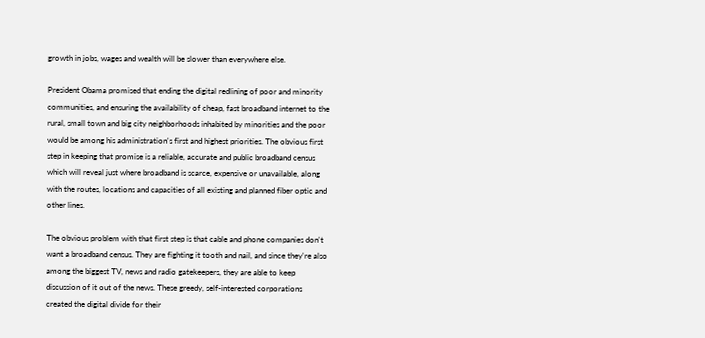growth in jobs, wages and wealth will be slower than everywhere else.

President Obama promised that ending the digital redlining of poor and minority communities, and ensuring the availability of cheap, fast broadband internet to the rural, small town and big city neighborhoods inhabited by minorities and the poor would be among his administration's first and highest priorities. The obvious first step in keeping that promise is a reliable, accurate and public broadband census which will reveal just where broadband is scarce, expensive or unavailable, along with the routes, locations and capacities of all existing and planned fiber optic and other lines.

The obvious problem with that first step is that cable and phone companies don't want a broadband census. They are fighting it tooth and nail, and since they're also among the biggest TV, news and radio gatekeepers, they are able to keep discussion of it out of the news. These greedy, self-interested corporations created the digital divide for their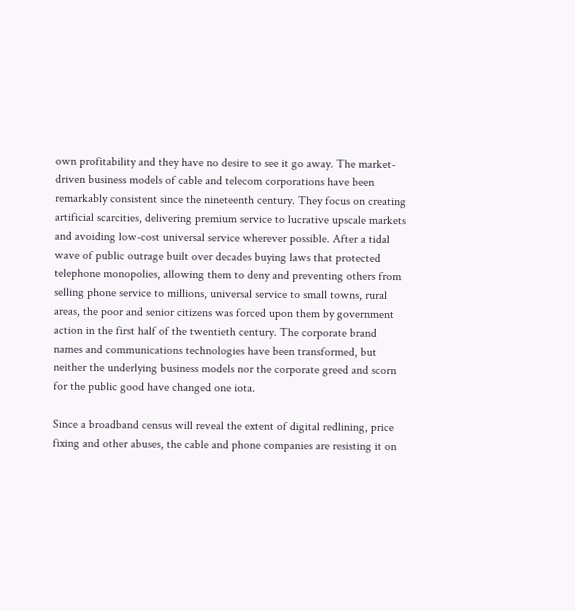own profitability and they have no desire to see it go away. The market-driven business models of cable and telecom corporations have been remarkably consistent since the nineteenth century. They focus on creating artificial scarcities, delivering premium service to lucrative upscale markets and avoiding low-cost universal service wherever possible. After a tidal wave of public outrage built over decades buying laws that protected telephone monopolies, allowing them to deny and preventing others from selling phone service to millions, universal service to small towns, rural areas, the poor and senior citizens was forced upon them by government action in the first half of the twentieth century. The corporate brand names and communications technologies have been transformed, but neither the underlying business models nor the corporate greed and scorn for the public good have changed one iota.

Since a broadband census will reveal the extent of digital redlining, price fixing and other abuses, the cable and phone companies are resisting it on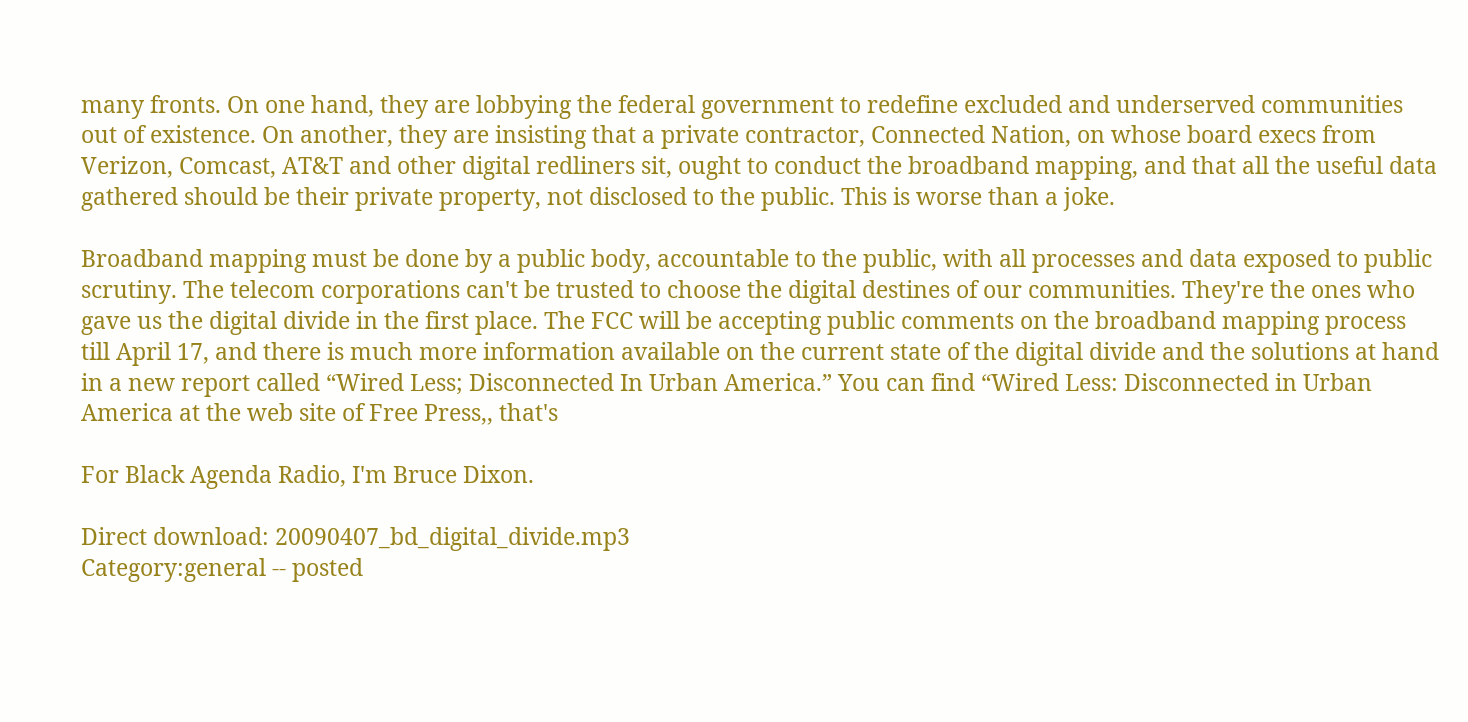many fronts. On one hand, they are lobbying the federal government to redefine excluded and underserved communities out of existence. On another, they are insisting that a private contractor, Connected Nation, on whose board execs from Verizon, Comcast, AT&T and other digital redliners sit, ought to conduct the broadband mapping, and that all the useful data gathered should be their private property, not disclosed to the public. This is worse than a joke.

Broadband mapping must be done by a public body, accountable to the public, with all processes and data exposed to public scrutiny. The telecom corporations can't be trusted to choose the digital destines of our communities. They're the ones who gave us the digital divide in the first place. The FCC will be accepting public comments on the broadband mapping process till April 17, and there is much more information available on the current state of the digital divide and the solutions at hand in a new report called “Wired Less; Disconnected In Urban America.” You can find “Wired Less: Disconnected in Urban America at the web site of Free Press,, that's

For Black Agenda Radio, I'm Bruce Dixon.

Direct download: 20090407_bd_digital_divide.mp3
Category:general -- posted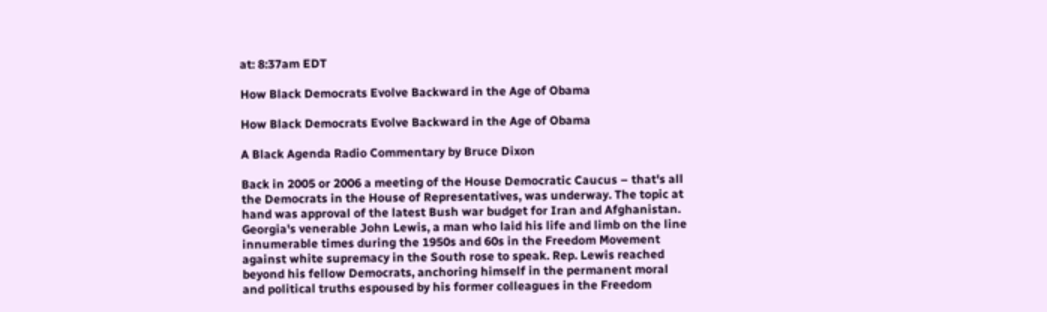at: 8:37am EDT

How Black Democrats Evolve Backward in the Age of Obama

How Black Democrats Evolve Backward in the Age of Obama

A Black Agenda Radio Commentary by Bruce Dixon

Back in 2005 or 2006 a meeting of the House Democratic Caucus – that's all the Democrats in the House of Representatives, was underway. The topic at hand was approval of the latest Bush war budget for Iran and Afghanistan. Georgia's venerable John Lewis, a man who laid his life and limb on the line innumerable times during the 1950s and 60s in the Freedom Movement against white supremacy in the South rose to speak. Rep. Lewis reached beyond his fellow Democrats, anchoring himself in the permanent moral and political truths espoused by his former colleagues in the Freedom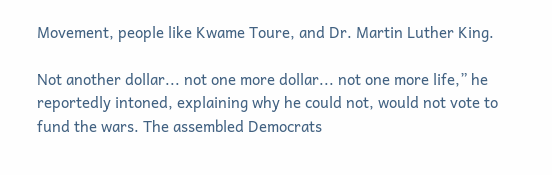Movement, people like Kwame Toure, and Dr. Martin Luther King.

Not another dollar... not one more dollar... not one more life,” he reportedly intoned, explaining why he could not, would not vote to fund the wars. The assembled Democrats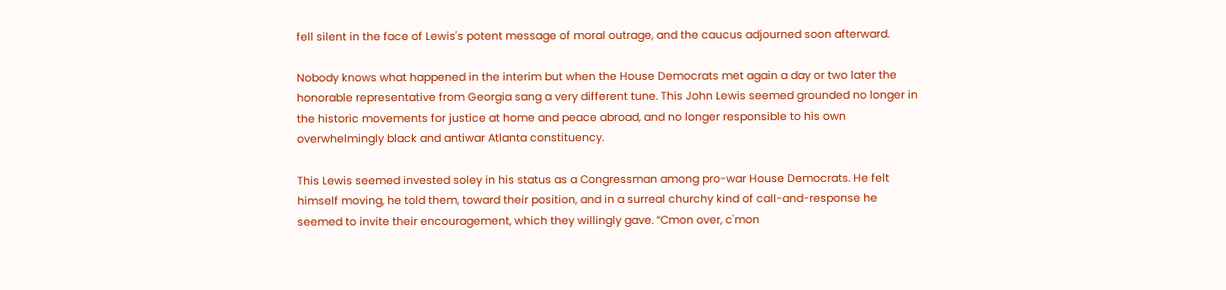fell silent in the face of Lewis's potent message of moral outrage, and the caucus adjourned soon afterward.

Nobody knows what happened in the interim but when the House Democrats met again a day or two later the honorable representative from Georgia sang a very different tune. This John Lewis seemed grounded no longer in the historic movements for justice at home and peace abroad, and no longer responsible to his own overwhelmingly black and antiwar Atlanta constituency.

This Lewis seemed invested soley in his status as a Congressman among pro-war House Democrats. He felt himself moving, he told them, toward their position, and in a surreal churchy kind of call-and-response he seemed to invite their encouragement, which they willingly gave. “Cmon over, c'mon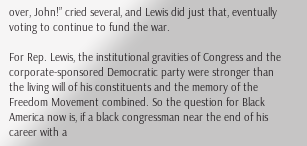over, John!” cried several, and Lewis did just that, eventually voting to continue to fund the war.

For Rep. Lewis, the institutional gravities of Congress and the corporate-sponsored Democratic party were stronger than the living will of his constituents and the memory of the Freedom Movement combined. So the question for Black America now is, if a black congressman near the end of his career with a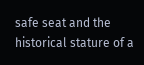safe seat and the historical stature of a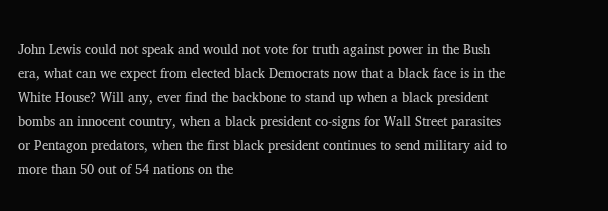John Lewis could not speak and would not vote for truth against power in the Bush era, what can we expect from elected black Democrats now that a black face is in the White House? Will any, ever find the backbone to stand up when a black president bombs an innocent country, when a black president co-signs for Wall Street parasites or Pentagon predators, when the first black president continues to send military aid to more than 50 out of 54 nations on the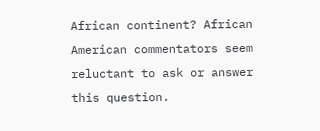African continent? African American commentators seem reluctant to ask or answer this question.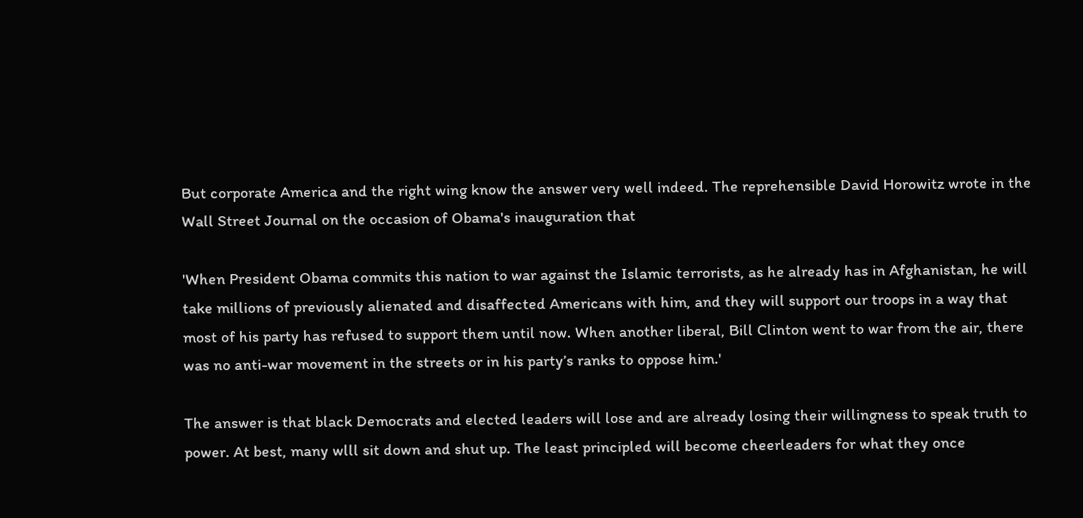But corporate America and the right wing know the answer very well indeed. The reprehensible David Horowitz wrote in the Wall Street Journal on the occasion of Obama's inauguration that

'When President Obama commits this nation to war against the Islamic terrorists, as he already has in Afghanistan, he will take millions of previously alienated and disaffected Americans with him, and they will support our troops in a way that most of his party has refused to support them until now. When another liberal, Bill Clinton went to war from the air, there was no anti-war movement in the streets or in his party’s ranks to oppose him.'

The answer is that black Democrats and elected leaders will lose and are already losing their willingness to speak truth to power. At best, many wlll sit down and shut up. The least principled will become cheerleaders for what they once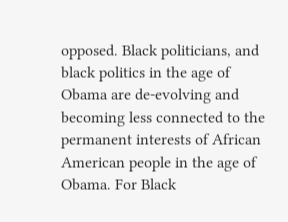opposed. Black politicians, and black politics in the age of Obama are de-evolving and becoming less connected to the permanent interests of African American people in the age of Obama. For Black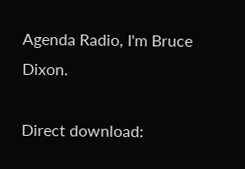Agenda Radio, I'm Bruce Dixon.

Direct download: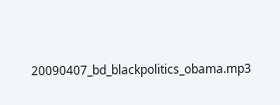20090407_bd_blackpolitics_obama.mp3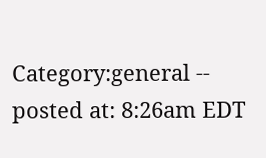Category:general -- posted at: 8:26am EDT